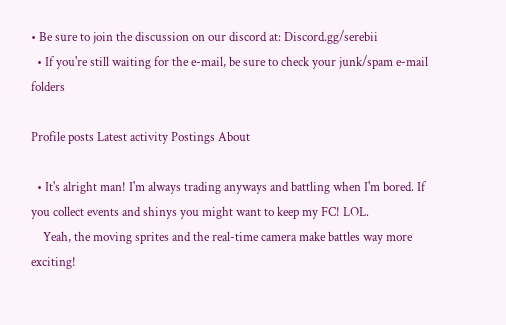• Be sure to join the discussion on our discord at: Discord.gg/serebii
  • If you're still waiting for the e-mail, be sure to check your junk/spam e-mail folders

Profile posts Latest activity Postings About

  • It's alright man! I'm always trading anyways and battling when I'm bored. If you collect events and shinys you might want to keep my FC! LOL.
    Yeah, the moving sprites and the real-time camera make battles way more exciting!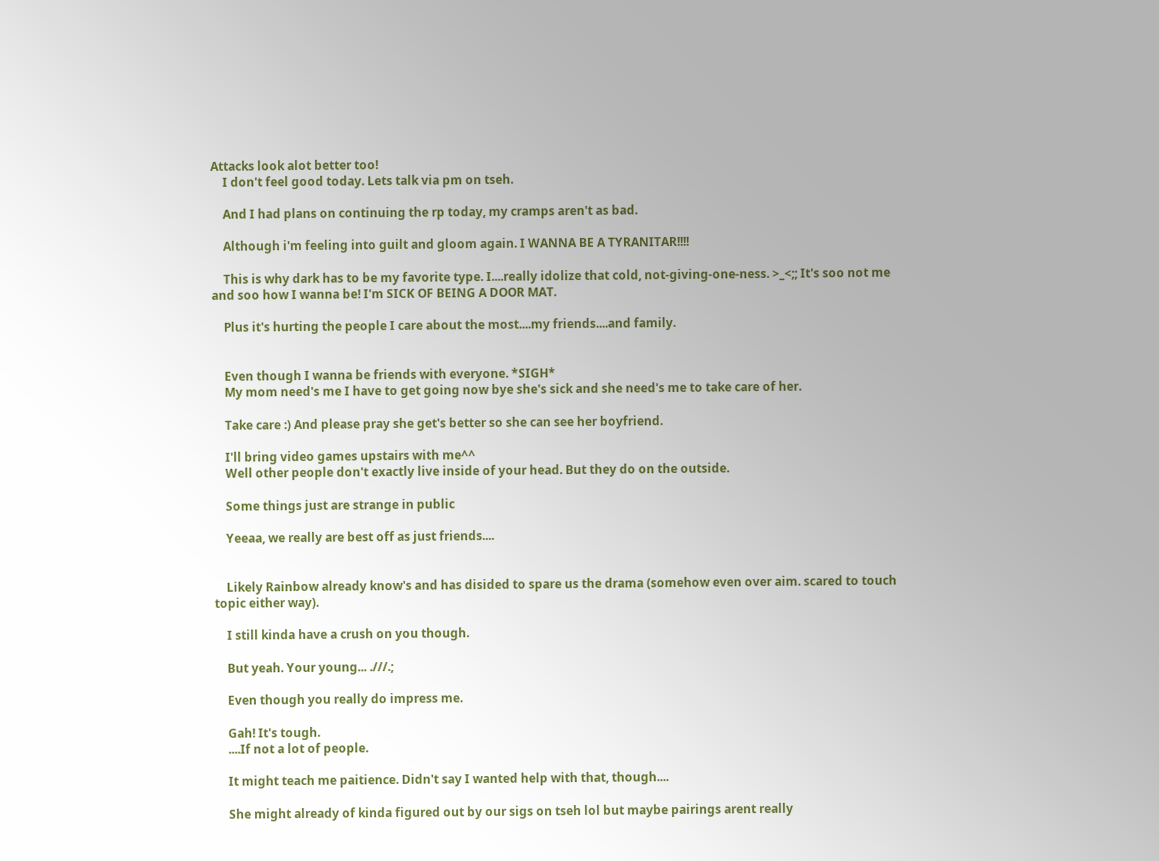Attacks look alot better too!
    I don't feel good today. Lets talk via pm on tseh.

    And I had plans on continuing the rp today, my cramps aren't as bad.

    Although i'm feeling into guilt and gloom again. I WANNA BE A TYRANITAR!!!!

    This is why dark has to be my favorite type. I....really idolize that cold, not-giving-one-ness. >_<;; It's soo not me and soo how I wanna be! I'm SICK OF BEING A DOOR MAT.

    Plus it's hurting the people I care about the most....my friends....and family.


    Even though I wanna be friends with everyone. *SIGH*
    My mom need's me I have to get going now bye she's sick and she need's me to take care of her.

    Take care :) And please pray she get's better so she can see her boyfriend.

    I'll bring video games upstairs with me^^
    Well other people don't exactly live inside of your head. But they do on the outside.

    Some things just are strange in public

    Yeeaa, we really are best off as just friends....


    Likely Rainbow already know's and has disided to spare us the drama (somehow even over aim. scared to touch topic either way).

    I still kinda have a crush on you though.

    But yeah. Your young... .///.;

    Even though you really do impress me.

    Gah! It's tough.
    ....If not a lot of people.

    It might teach me paitience. Didn't say I wanted help with that, though....

    She might already of kinda figured out by our sigs on tseh lol but maybe pairings arent really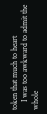token that much to heart
    I was too awkward to admit the whole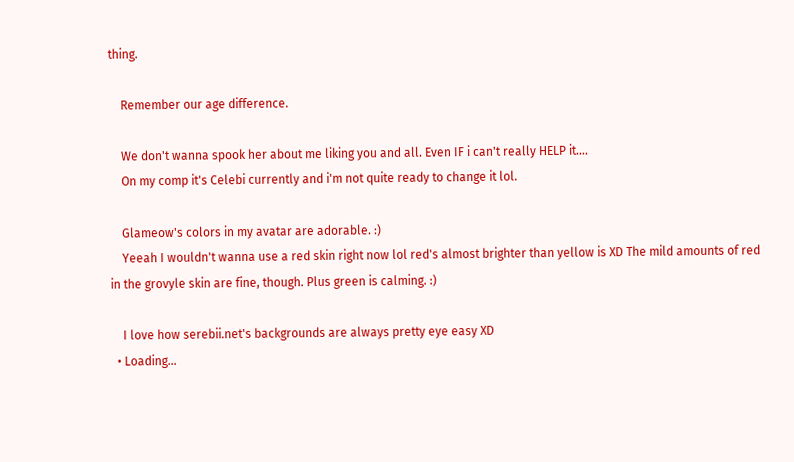thing.

    Remember our age difference.

    We don't wanna spook her about me liking you and all. Even IF i can't really HELP it....
    On my comp it's Celebi currently and i'm not quite ready to change it lol.

    Glameow's colors in my avatar are adorable. :)
    Yeeah I wouldn't wanna use a red skin right now lol red's almost brighter than yellow is XD The mild amounts of red in the grovyle skin are fine, though. Plus green is calming. :)

    I love how serebii.net's backgrounds are always pretty eye easy XD
  • Loading…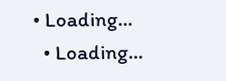• Loading…
  • Loading…